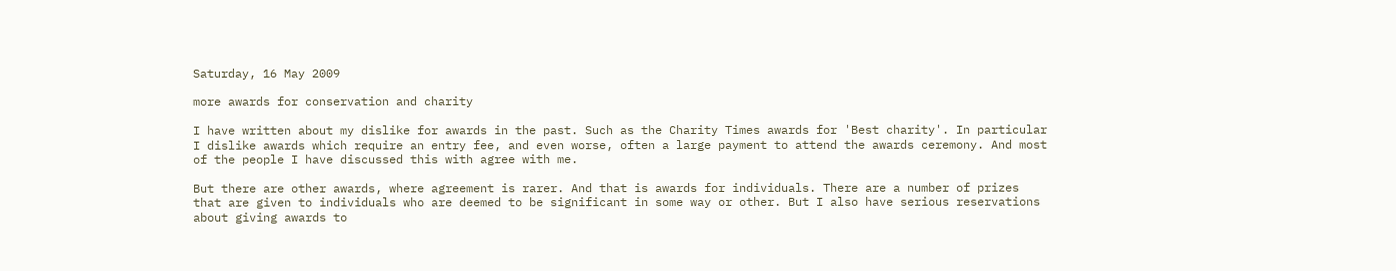Saturday, 16 May 2009

more awards for conservation and charity

I have written about my dislike for awards in the past. Such as the Charity Times awards for 'Best charity'. In particular I dislike awards which require an entry fee, and even worse, often a large payment to attend the awards ceremony. And most of the people I have discussed this with agree with me.

But there are other awards, where agreement is rarer. And that is awards for individuals. There are a number of prizes that are given to individuals who are deemed to be significant in some way or other. But I also have serious reservations about giving awards to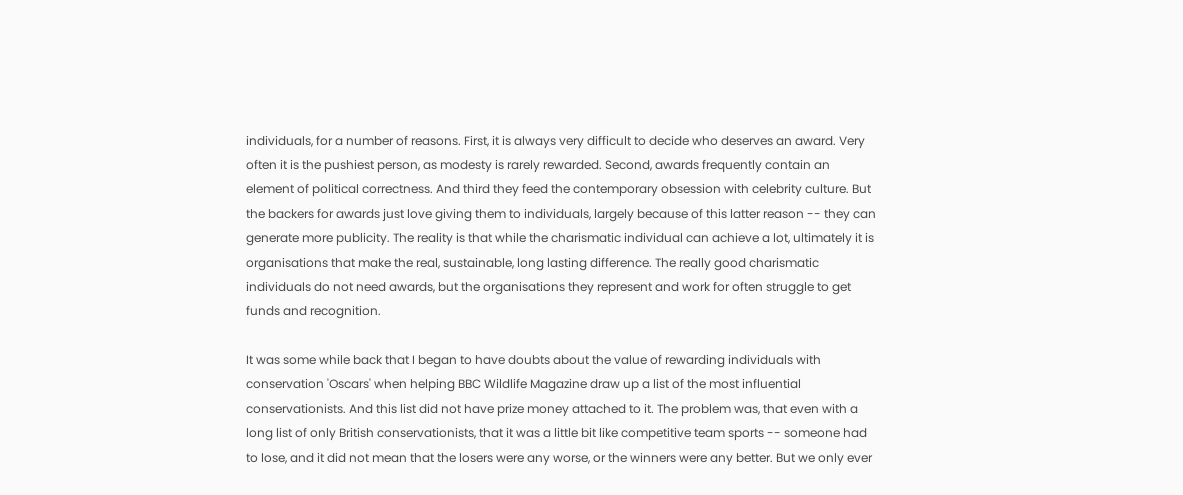individuals, for a number of reasons. First, it is always very difficult to decide who deserves an award. Very often it is the pushiest person, as modesty is rarely rewarded. Second, awards frequently contain an element of political correctness. And third they feed the contemporary obsession with celebrity culture. But the backers for awards just love giving them to individuals, largely because of this latter reason -- they can generate more publicity. The reality is that while the charismatic individual can achieve a lot, ultimately it is organisations that make the real, sustainable, long lasting difference. The really good charismatic individuals do not need awards, but the organisations they represent and work for often struggle to get funds and recognition.

It was some while back that I began to have doubts about the value of rewarding individuals with conservation 'Oscars' when helping BBC Wildlife Magazine draw up a list of the most influential conservationists. And this list did not have prize money attached to it. The problem was, that even with a long list of only British conservationists, that it was a little bit like competitive team sports -- someone had to lose, and it did not mean that the losers were any worse, or the winners were any better. But we only ever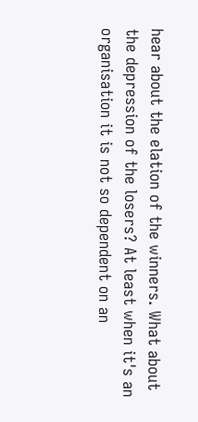hear about the elation of the winners. What about the depression of the losers? At least when it's an organisation it is not so dependent on an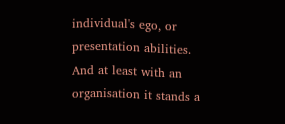individual's ego, or presentation abilities. And at least with an organisation it stands a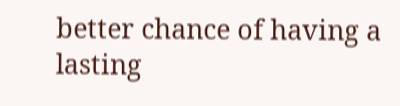better chance of having a lasting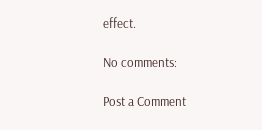effect.

No comments:

Post a Comment